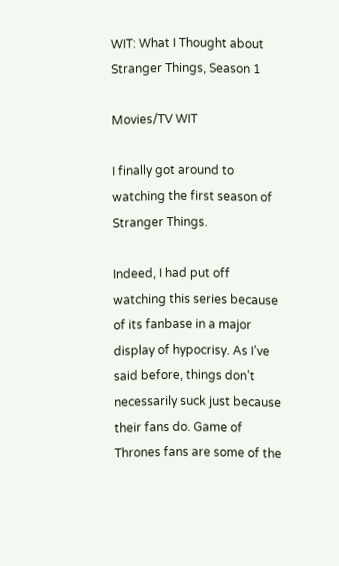WIT: What I Thought about Stranger Things, Season 1

Movies/TV WIT

I finally got around to watching the first season of Stranger Things.

Indeed, I had put off watching this series because of its fanbase in a major display of hypocrisy. As I’ve said before, things don’t necessarily suck just because their fans do. Game of Thrones fans are some of the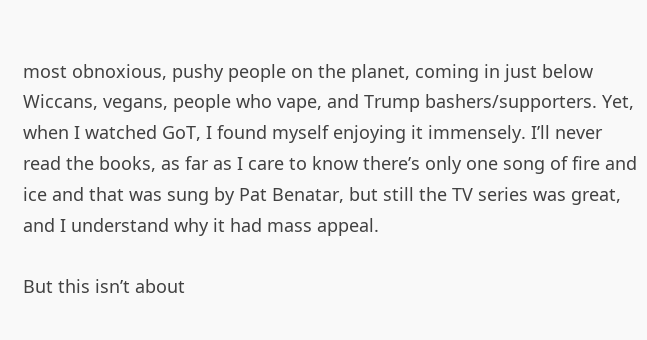most obnoxious, pushy people on the planet, coming in just below Wiccans, vegans, people who vape, and Trump bashers/supporters. Yet, when I watched GoT, I found myself enjoying it immensely. I’ll never read the books, as far as I care to know there’s only one song of fire and ice and that was sung by Pat Benatar, but still the TV series was great, and I understand why it had mass appeal.

But this isn’t about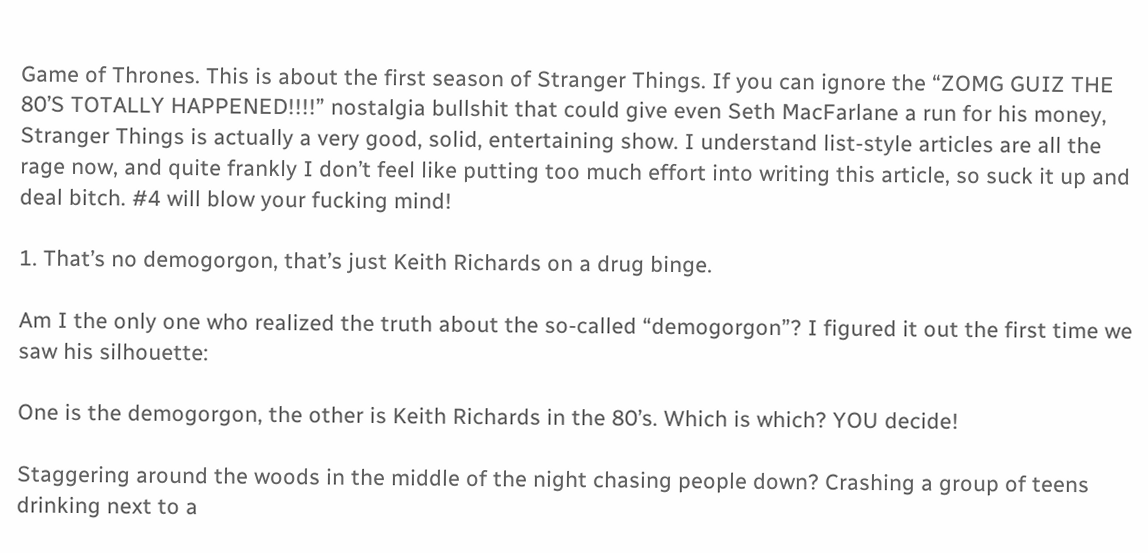Game of Thrones. This is about the first season of Stranger Things. If you can ignore the “ZOMG GUIZ THE 80’S TOTALLY HAPPENED!!!!” nostalgia bullshit that could give even Seth MacFarlane a run for his money, Stranger Things is actually a very good, solid, entertaining show. I understand list-style articles are all the rage now, and quite frankly I don’t feel like putting too much effort into writing this article, so suck it up and deal bitch. #4 will blow your fucking mind!

1. That’s no demogorgon, that’s just Keith Richards on a drug binge.

Am I the only one who realized the truth about the so-called “demogorgon”? I figured it out the first time we saw his silhouette:

One is the demogorgon, the other is Keith Richards in the 80’s. Which is which? YOU decide!

Staggering around the woods in the middle of the night chasing people down? Crashing a group of teens drinking next to a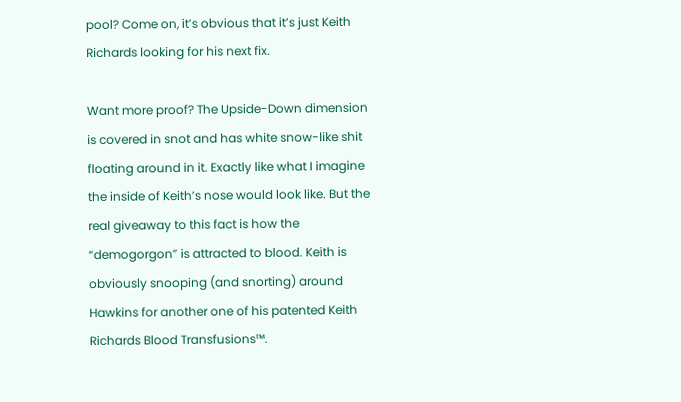pool? Come on, it’s obvious that it’s just Keith Richards looking for his next fix.

Want more proof? The Upside-Down dimension is covered in snot and has white snow-like shit floating around in it. Exactly like what I imagine the inside of Keith’s nose would look like. But the real giveaway to this fact is how the “demogorgon” is attracted to blood. Keith is obviously snooping (and snorting) around Hawkins for another one of his patented Keith Richards Blood Transfusions™.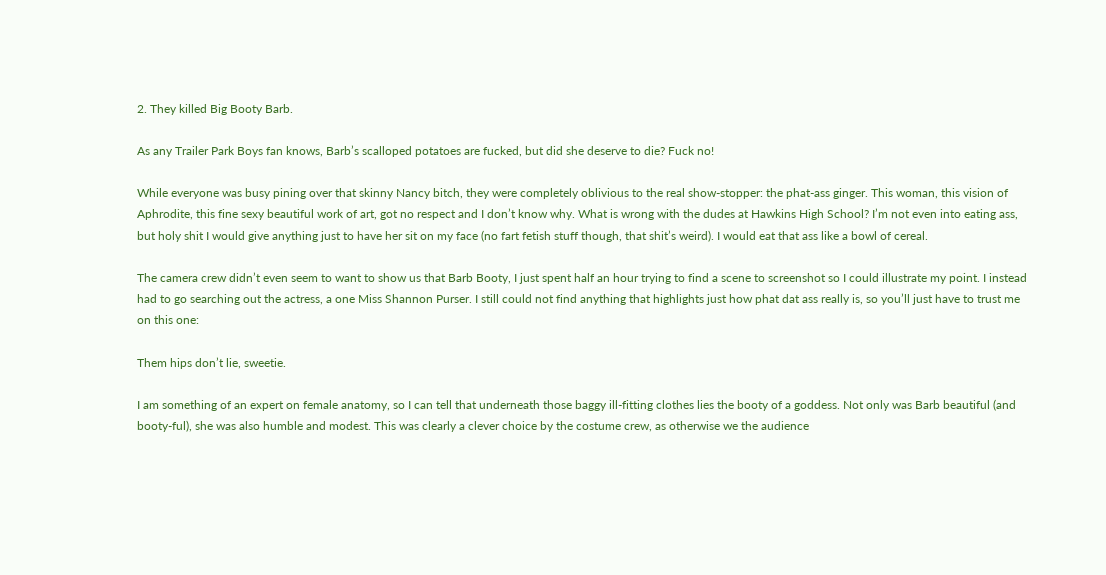2. They killed Big Booty Barb.

As any Trailer Park Boys fan knows, Barb’s scalloped potatoes are fucked, but did she deserve to die? Fuck no!

While everyone was busy pining over that skinny Nancy bitch, they were completely oblivious to the real show-stopper: the phat-ass ginger. This woman, this vision of Aphrodite, this fine sexy beautiful work of art, got no respect and I don’t know why. What is wrong with the dudes at Hawkins High School? I’m not even into eating ass, but holy shit I would give anything just to have her sit on my face (no fart fetish stuff though, that shit’s weird). I would eat that ass like a bowl of cereal.

The camera crew didn’t even seem to want to show us that Barb Booty, I just spent half an hour trying to find a scene to screenshot so I could illustrate my point. I instead had to go searching out the actress, a one Miss Shannon Purser. I still could not find anything that highlights just how phat dat ass really is, so you’ll just have to trust me on this one:

Them hips don’t lie, sweetie.

I am something of an expert on female anatomy, so I can tell that underneath those baggy ill-fitting clothes lies the booty of a goddess. Not only was Barb beautiful (and booty-ful), she was also humble and modest. This was clearly a clever choice by the costume crew, as otherwise we the audience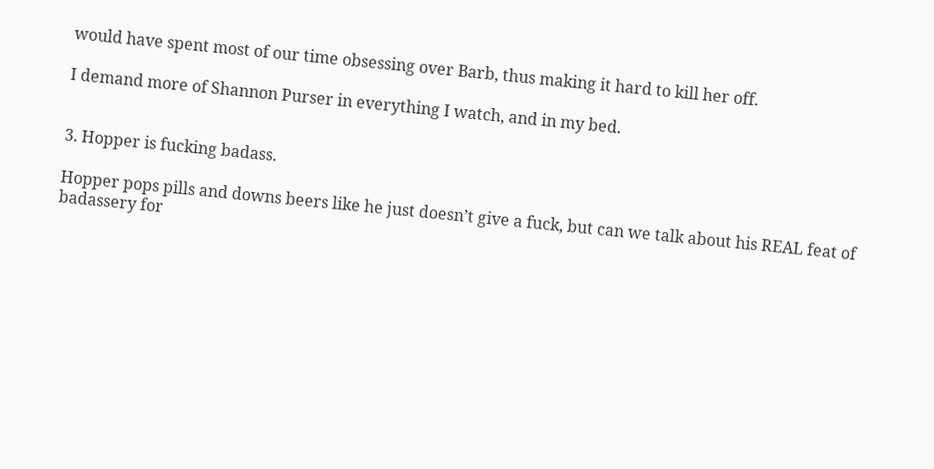would have spent most of our time obsessing over Barb, thus making it hard to kill her off.

I demand more of Shannon Purser in everything I watch, and in my bed.


3. Hopper is fucking badass.

Hopper pops pills and downs beers like he just doesn’t give a fuck, but can we talk about his REAL feat of badassery for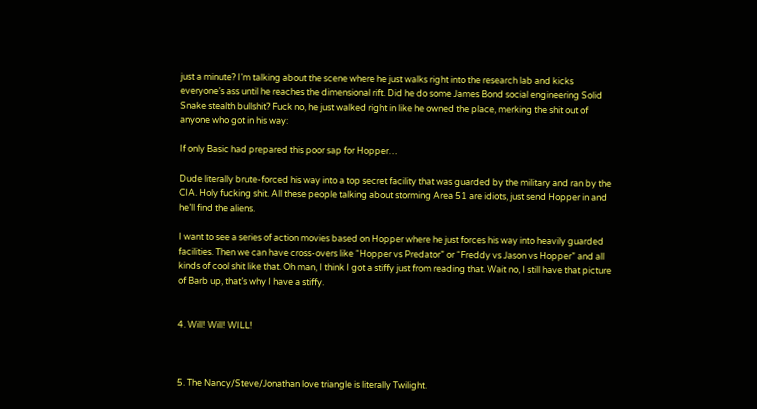just a minute? I’m talking about the scene where he just walks right into the research lab and kicks everyone’s ass until he reaches the dimensional rift. Did he do some James Bond social engineering Solid Snake stealth bullshit? Fuck no, he just walked right in like he owned the place, merking the shit out of anyone who got in his way:

If only Basic had prepared this poor sap for Hopper…

Dude literally brute-forced his way into a top secret facility that was guarded by the military and ran by the CIA. Holy fucking shit. All these people talking about storming Area 51 are idiots, just send Hopper in and he’ll find the aliens.

I want to see a series of action movies based on Hopper where he just forces his way into heavily guarded facilities. Then we can have cross-overs like “Hopper vs Predator” or “Freddy vs Jason vs Hopper” and all kinds of cool shit like that. Oh man, I think I got a stiffy just from reading that. Wait no, I still have that picture of Barb up, that’s why I have a stiffy.


4. Will! Will! WILL!



5. The Nancy/Steve/Jonathan love triangle is literally Twilight.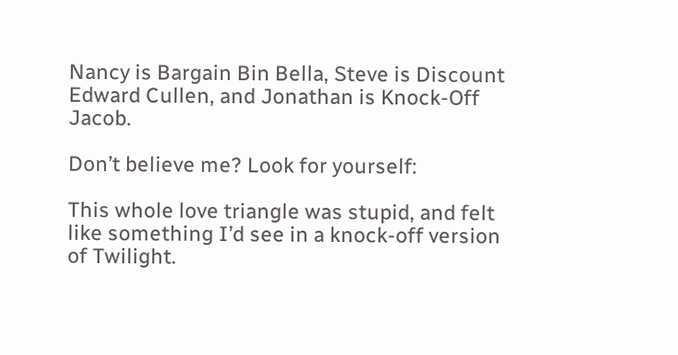Nancy is Bargain Bin Bella, Steve is Discount Edward Cullen, and Jonathan is Knock-Off Jacob.

Don’t believe me? Look for yourself:

This whole love triangle was stupid, and felt like something I’d see in a knock-off version of Twilight.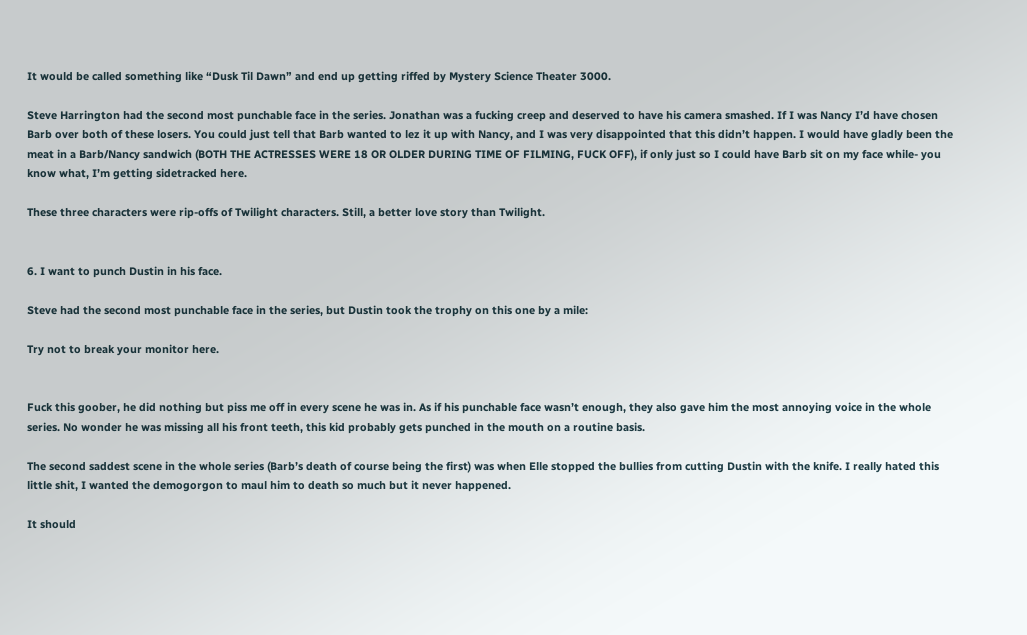It would be called something like “Dusk Til Dawn” and end up getting riffed by Mystery Science Theater 3000.

Steve Harrington had the second most punchable face in the series. Jonathan was a fucking creep and deserved to have his camera smashed. If I was Nancy I’d have chosen Barb over both of these losers. You could just tell that Barb wanted to lez it up with Nancy, and I was very disappointed that this didn’t happen. I would have gladly been the meat in a Barb/Nancy sandwich (BOTH THE ACTRESSES WERE 18 OR OLDER DURING TIME OF FILMING, FUCK OFF), if only just so I could have Barb sit on my face while- you know what, I’m getting sidetracked here.

These three characters were rip-offs of Twilight characters. Still, a better love story than Twilight.


6. I want to punch Dustin in his face.

Steve had the second most punchable face in the series, but Dustin took the trophy on this one by a mile:

Try not to break your monitor here.


Fuck this goober, he did nothing but piss me off in every scene he was in. As if his punchable face wasn’t enough, they also gave him the most annoying voice in the whole series. No wonder he was missing all his front teeth, this kid probably gets punched in the mouth on a routine basis.

The second saddest scene in the whole series (Barb’s death of course being the first) was when Elle stopped the bullies from cutting Dustin with the knife. I really hated this little shit, I wanted the demogorgon to maul him to death so much but it never happened.

It should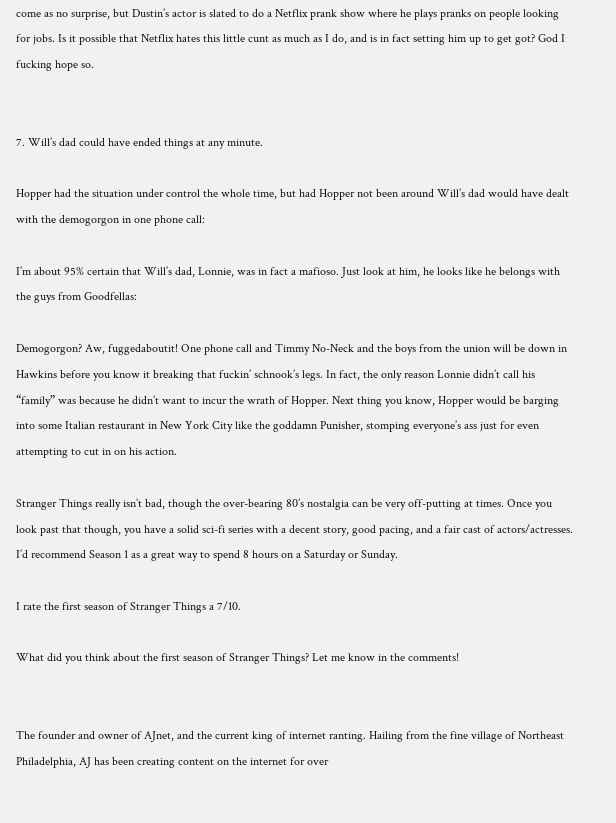come as no surprise, but Dustin’s actor is slated to do a Netflix prank show where he plays pranks on people looking for jobs. Is it possible that Netflix hates this little cunt as much as I do, and is in fact setting him up to get got? God I fucking hope so.


7. Will’s dad could have ended things at any minute.

Hopper had the situation under control the whole time, but had Hopper not been around Will’s dad would have dealt with the demogorgon in one phone call:

I’m about 95% certain that Will’s dad, Lonnie, was in fact a mafioso. Just look at him, he looks like he belongs with the guys from Goodfellas:

Demogorgon? Aw, fuggedaboutit! One phone call and Timmy No-Neck and the boys from the union will be down in Hawkins before you know it breaking that fuckin’ schnook’s legs. In fact, the only reason Lonnie didn’t call his “family” was because he didn’t want to incur the wrath of Hopper. Next thing you know, Hopper would be barging into some Italian restaurant in New York City like the goddamn Punisher, stomping everyone’s ass just for even attempting to cut in on his action.

Stranger Things really isn’t bad, though the over-bearing 80’s nostalgia can be very off-putting at times. Once you look past that though, you have a solid sci-fi series with a decent story, good pacing, and a fair cast of actors/actresses. I’d recommend Season 1 as a great way to spend 8 hours on a Saturday or Sunday.

I rate the first season of Stranger Things a 7/10.

What did you think about the first season of Stranger Things? Let me know in the comments!


The founder and owner of AJnet, and the current king of internet ranting. Hailing from the fine village of Northeast Philadelphia, AJ has been creating content on the internet for over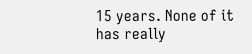15 years. None of it has really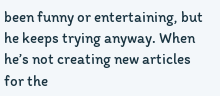been funny or entertaining, but he keeps trying anyway. When he’s not creating new articles for the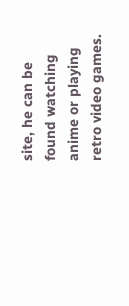site, he can be found watching anime or playing retro video games.